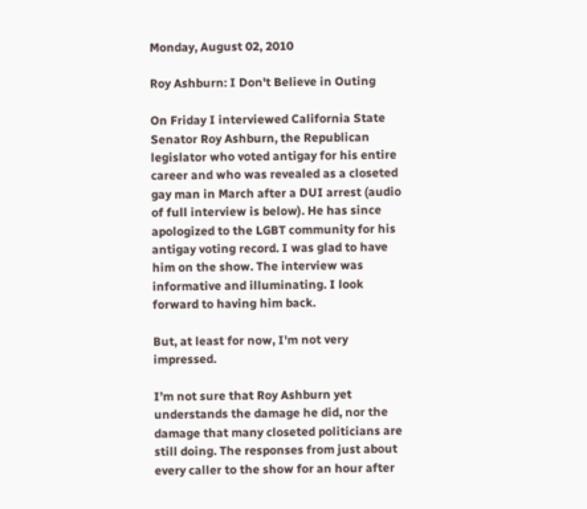Monday, August 02, 2010

Roy Ashburn: I Don't Believe in Outing

On Friday I interviewed California State Senator Roy Ashburn, the Republican legislator who voted antigay for his entire career and who was revealed as a closeted gay man in March after a DUI arrest (audio of full interview is below). He has since apologized to the LGBT community for his antigay voting record. I was glad to have him on the show. The interview was informative and illuminating. I look forward to having him back.

But, at least for now, I'm not very impressed.

I’m not sure that Roy Ashburn yet understands the damage he did, nor the damage that many closeted politicians are still doing. The responses from just about every caller to the show for an hour after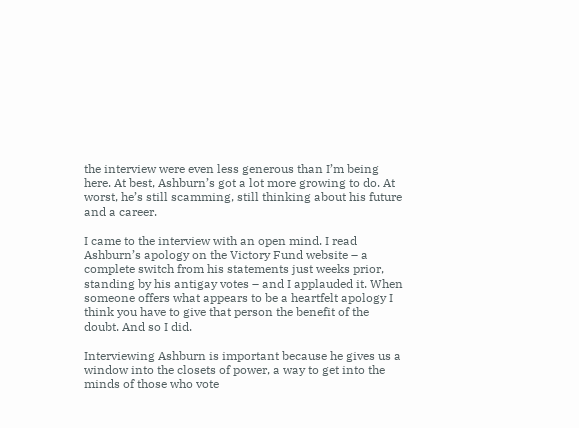the interview were even less generous than I’m being here. At best, Ashburn’s got a lot more growing to do. At worst, he’s still scamming, still thinking about his future and a career.

I came to the interview with an open mind. I read Ashburn’s apology on the Victory Fund website – a complete switch from his statements just weeks prior, standing by his antigay votes – and I applauded it. When someone offers what appears to be a heartfelt apology I think you have to give that person the benefit of the doubt. And so I did.

Interviewing Ashburn is important because he gives us a window into the closets of power, a way to get into the minds of those who vote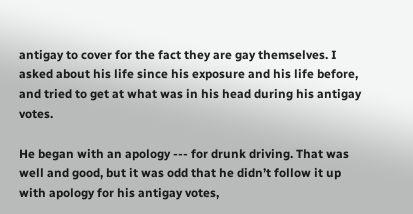antigay to cover for the fact they are gay themselves. I asked about his life since his exposure and his life before, and tried to get at what was in his head during his antigay votes.

He began with an apology --- for drunk driving. That was well and good, but it was odd that he didn’t follow it up with apology for his antigay votes,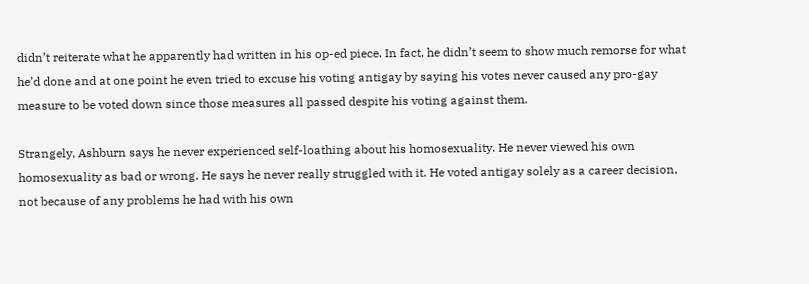didn’t reiterate what he apparently had written in his op-ed piece. In fact, he didn’t seem to show much remorse for what he’d done and at one point he even tried to excuse his voting antigay by saying his votes never caused any pro-gay measure to be voted down since those measures all passed despite his voting against them.

Strangely, Ashburn says he never experienced self-loathing about his homosexuality. He never viewed his own homosexuality as bad or wrong. He says he never really struggled with it. He voted antigay solely as a career decision, not because of any problems he had with his own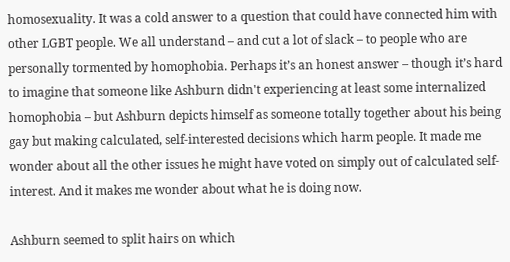homosexuality. It was a cold answer to a question that could have connected him with other LGBT people. We all understand – and cut a lot of slack – to people who are personally tormented by homophobia. Perhaps it’s an honest answer – though it’s hard to imagine that someone like Ashburn didn't experiencing at least some internalized homophobia – but Ashburn depicts himself as someone totally together about his being gay but making calculated, self-interested decisions which harm people. It made me wonder about all the other issues he might have voted on simply out of calculated self-interest. And it makes me wonder about what he is doing now.

Ashburn seemed to split hairs on which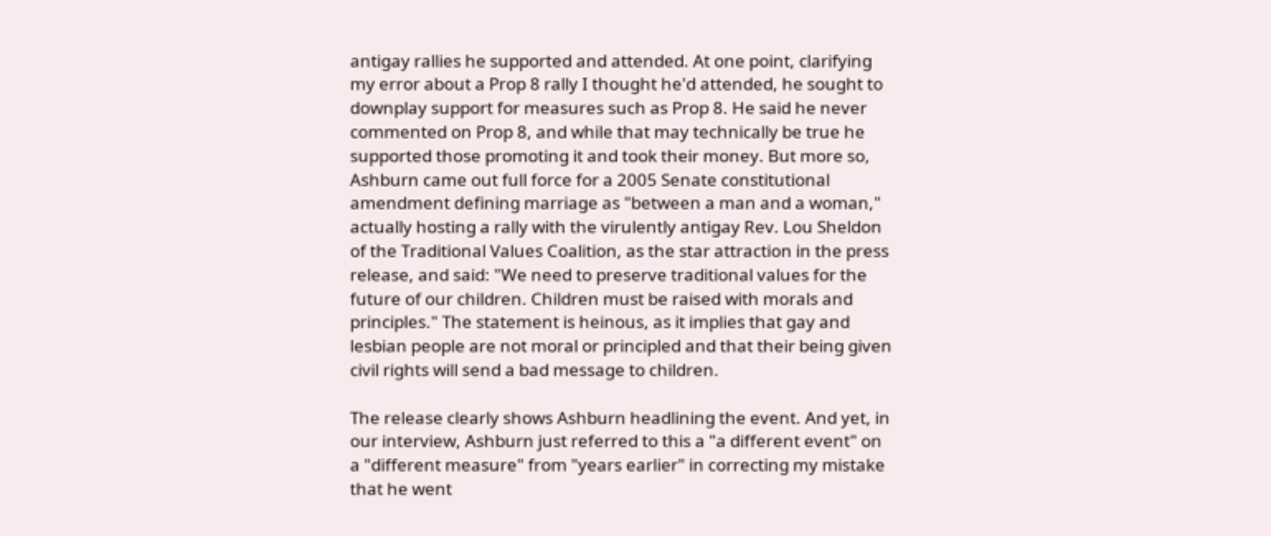antigay rallies he supported and attended. At one point, clarifying my error about a Prop 8 rally I thought he'd attended, he sought to downplay support for measures such as Prop 8. He said he never commented on Prop 8, and while that may technically be true he supported those promoting it and took their money. But more so, Ashburn came out full force for a 2005 Senate constitutional amendment defining marriage as "between a man and a woman," actually hosting a rally with the virulently antigay Rev. Lou Sheldon of the Traditional Values Coalition, as the star attraction in the press release, and said: "We need to preserve traditional values for the future of our children. Children must be raised with morals and principles." The statement is heinous, as it implies that gay and lesbian people are not moral or principled and that their being given civil rights will send a bad message to children.

The release clearly shows Ashburn headlining the event. And yet, in our interview, Ashburn just referred to this a "a different event" on a "different measure" from "years earlier" in correcting my mistake that he went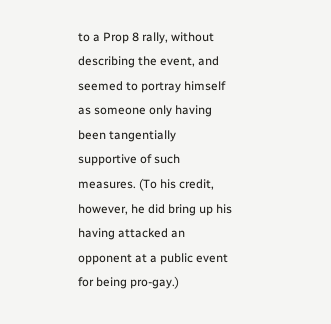to a Prop 8 rally, without describing the event, and seemed to portray himself as someone only having been tangentially supportive of such measures. (To his credit, however, he did bring up his having attacked an opponent at a public event for being pro-gay.)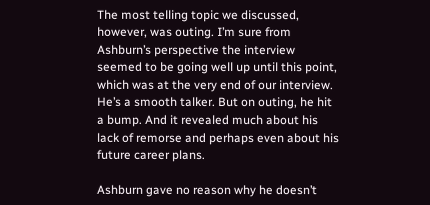The most telling topic we discussed, however, was outing. I’m sure from Ashburn’s perspective the interview seemed to be going well up until this point, which was at the very end of our interview. He’s a smooth talker. But on outing, he hit a bump. And it revealed much about his lack of remorse and perhaps even about his future career plans.

Ashburn gave no reason why he doesn’t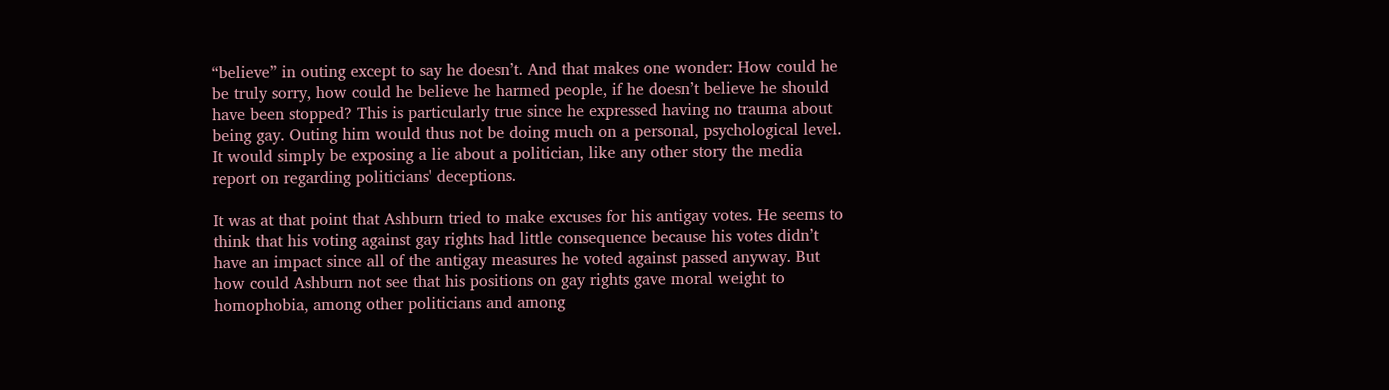“believe” in outing except to say he doesn’t. And that makes one wonder: How could he be truly sorry, how could he believe he harmed people, if he doesn’t believe he should have been stopped? This is particularly true since he expressed having no trauma about being gay. Outing him would thus not be doing much on a personal, psychological level. It would simply be exposing a lie about a politician, like any other story the media report on regarding politicians' deceptions.

It was at that point that Ashburn tried to make excuses for his antigay votes. He seems to think that his voting against gay rights had little consequence because his votes didn’t have an impact since all of the antigay measures he voted against passed anyway. But how could Ashburn not see that his positions on gay rights gave moral weight to homophobia, among other politicians and among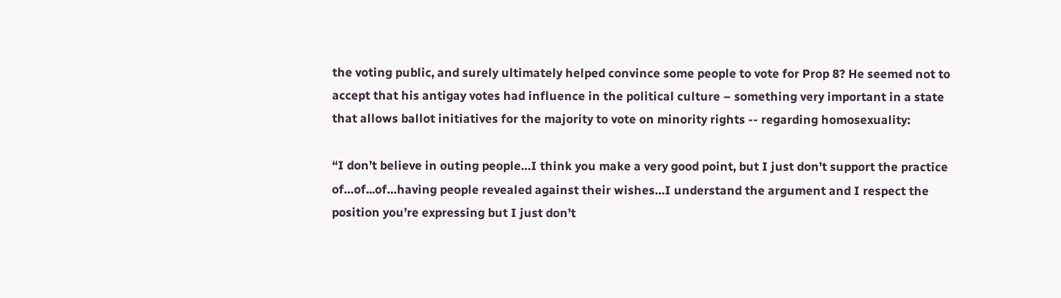the voting public, and surely ultimately helped convince some people to vote for Prop 8? He seemed not to accept that his antigay votes had influence in the political culture – something very important in a state that allows ballot initiatives for the majority to vote on minority rights -- regarding homosexuality:

“I don’t believe in outing people…I think you make a very good point, but I just don’t support the practice of…of...of…having people revealed against their wishes…I understand the argument and I respect the position you’re expressing but I just don’t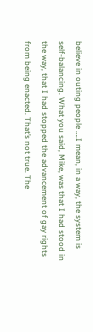believe in outing people ….I mean, in a way, the system is self-balancing. What you said, Mike, was that I had stood in the way, that I had stopped the advancement of gay rights from being enacted. That’s not true. The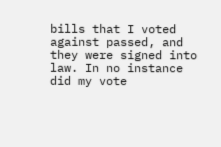bills that I voted against passed, and they were signed into law. In no instance did my vote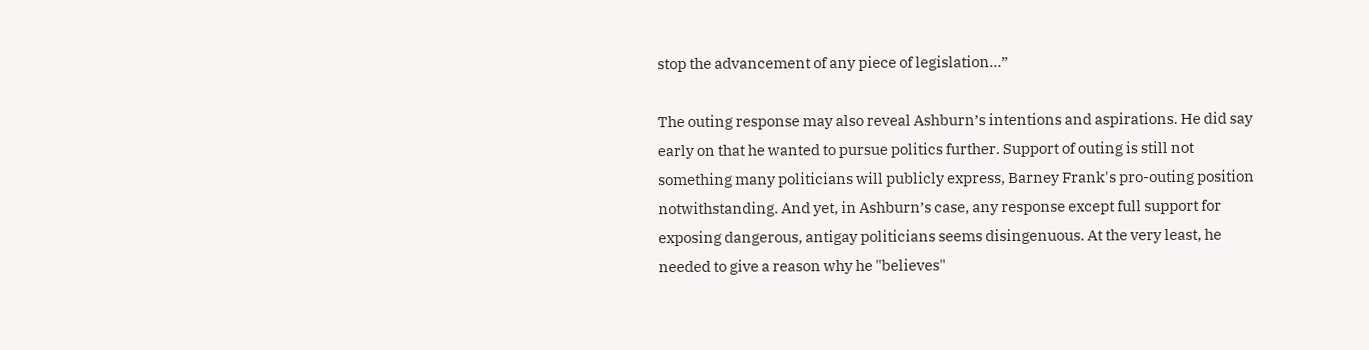stop the advancement of any piece of legislation…”

The outing response may also reveal Ashburn’s intentions and aspirations. He did say early on that he wanted to pursue politics further. Support of outing is still not something many politicians will publicly express, Barney Frank's pro-outing position notwithstanding. And yet, in Ashburn’s case, any response except full support for exposing dangerous, antigay politicians seems disingenuous. At the very least, he needed to give a reason why he "believes"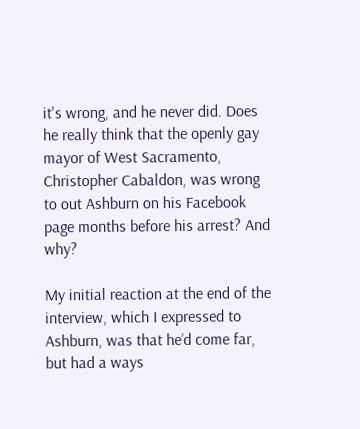it's wrong, and he never did. Does he really think that the openly gay mayor of West Sacramento, Christopher Cabaldon, was wrong to out Ashburn on his Facebook page months before his arrest? And why?

My initial reaction at the end of the interview, which I expressed to Ashburn, was that he’d come far, but had a ways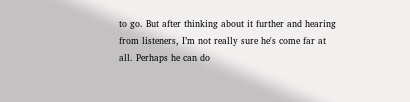to go. But after thinking about it further and hearing from listeners, I’m not really sure he's come far at all. Perhaps he can do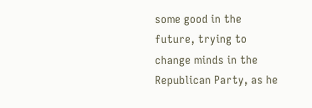some good in the future, trying to change minds in the Republican Party, as he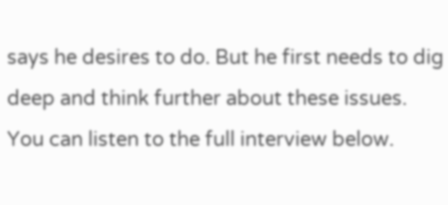says he desires to do. But he first needs to dig deep and think further about these issues. You can listen to the full interview below.